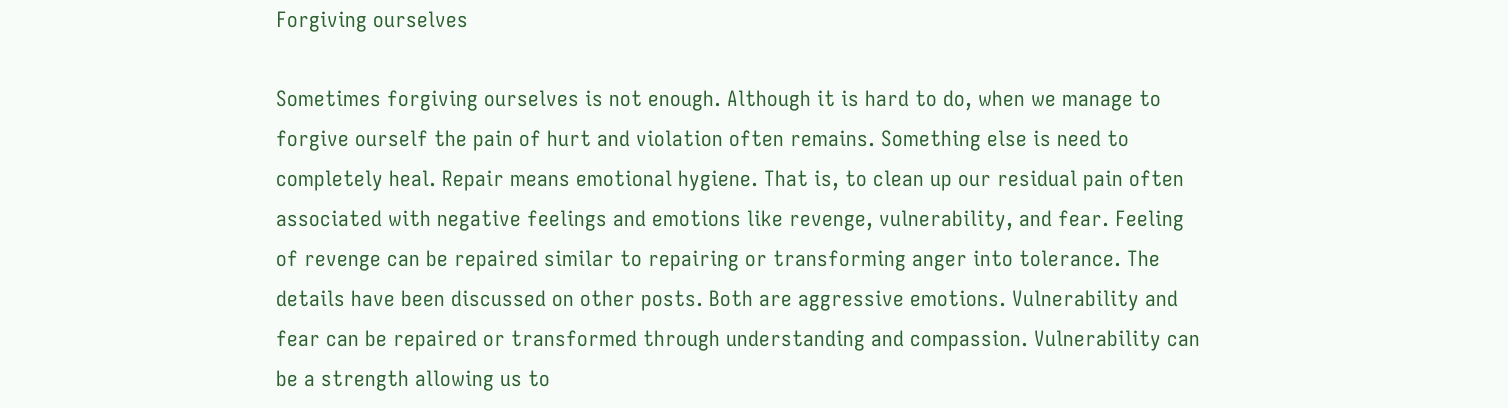Forgiving ourselves

Sometimes forgiving ourselves is not enough. Although it is hard to do, when we manage to forgive ourself the pain of hurt and violation often remains. Something else is need to completely heal. Repair means emotional hygiene. That is, to clean up our residual pain often associated with negative feelings and emotions like revenge, vulnerability, and fear. Feeling of revenge can be repaired similar to repairing or transforming anger into tolerance. The details have been discussed on other posts. Both are aggressive emotions. Vulnerability and fear can be repaired or transformed through understanding and compassion. Vulnerability can be a strength allowing us to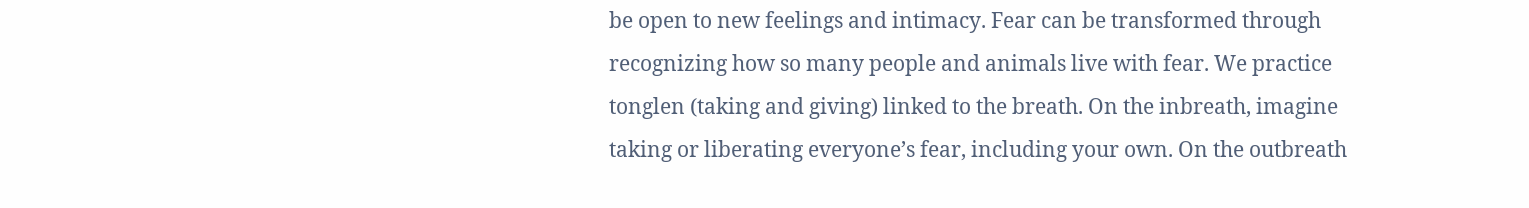be open to new feelings and intimacy. Fear can be transformed through recognizing how so many people and animals live with fear. We practice tonglen (taking and giving) linked to the breath. On the inbreath, imagine taking or liberating everyone’s fear, including your own. On the outbreath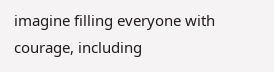imagine filling everyone with courage, including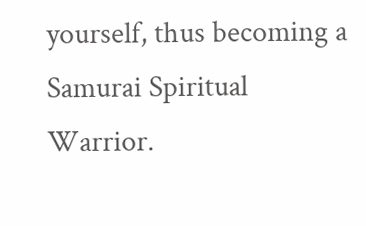yourself, thus becoming a Samurai Spiritual Warrior.